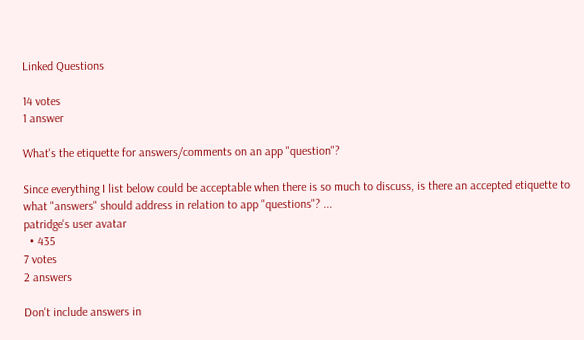Linked Questions

14 votes
1 answer

What's the etiquette for answers/comments on an app "question"?

Since everything I list below could be acceptable when there is so much to discuss, is there an accepted etiquette to what "answers" should address in relation to app "questions"? ...
patridge's user avatar
  • 435
7 votes
2 answers

Don't include answers in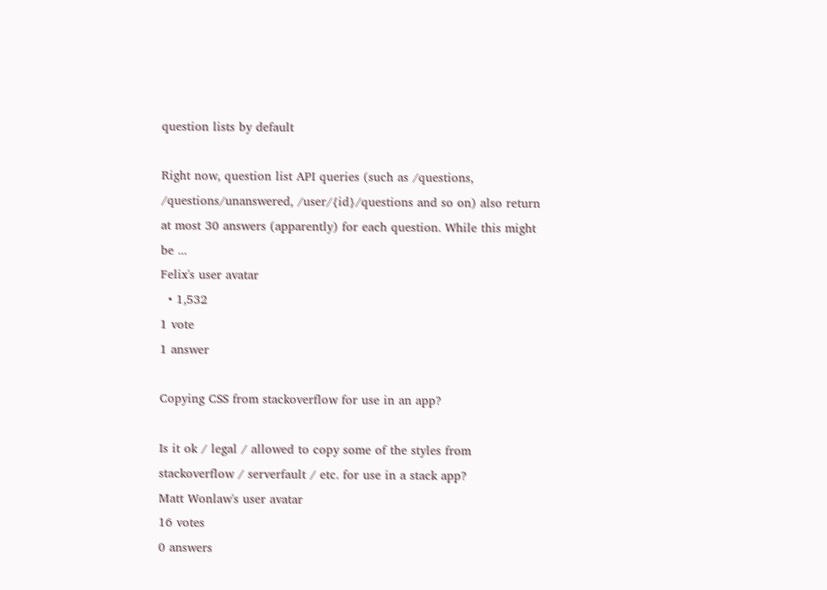question lists by default

Right now, question list API queries (such as /questions, /questions/unanswered, /user/{id}/questions and so on) also return at most 30 answers (apparently) for each question. While this might be ...
Felix's user avatar
  • 1,532
1 vote
1 answer

Copying CSS from stackoverflow for use in an app?

Is it ok / legal / allowed to copy some of the styles from stackoverflow / serverfault / etc. for use in a stack app?
Matt Wonlaw's user avatar
16 votes
0 answers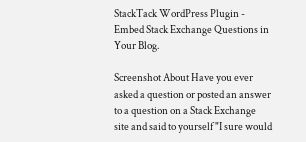StackTack WordPress Plugin - Embed Stack Exchange Questions in Your Blog.

Screenshot About Have you ever asked a question or posted an answer to a question on a Stack Exchange site and said to yourself "I sure would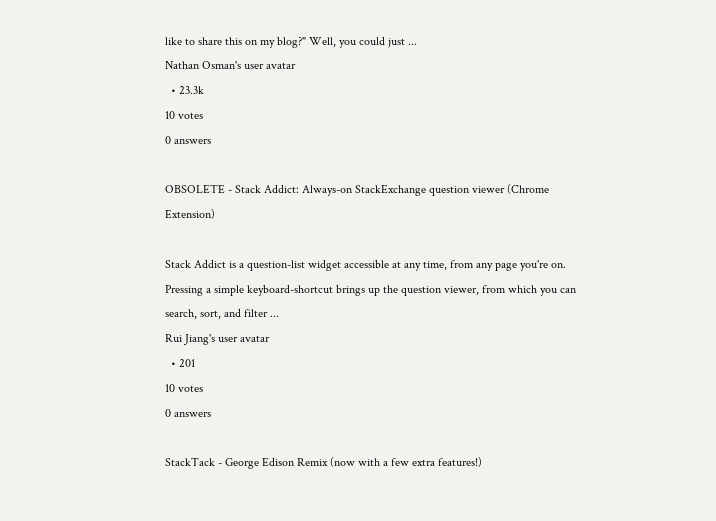like to share this on my blog?" Well, you could just ...
Nathan Osman's user avatar
  • 23.3k
10 votes
0 answers

OBSOLETE - Stack Addict: Always-on StackExchange question viewer (Chrome Extension)

Stack Addict is a question-list widget accessible at any time, from any page you're on. Pressing a simple keyboard-shortcut brings up the question viewer, from which you can search, sort, and filter ...
Rui Jiang's user avatar
  • 201
10 votes
0 answers

StackTack - George Edison Remix (now with a few extra features!)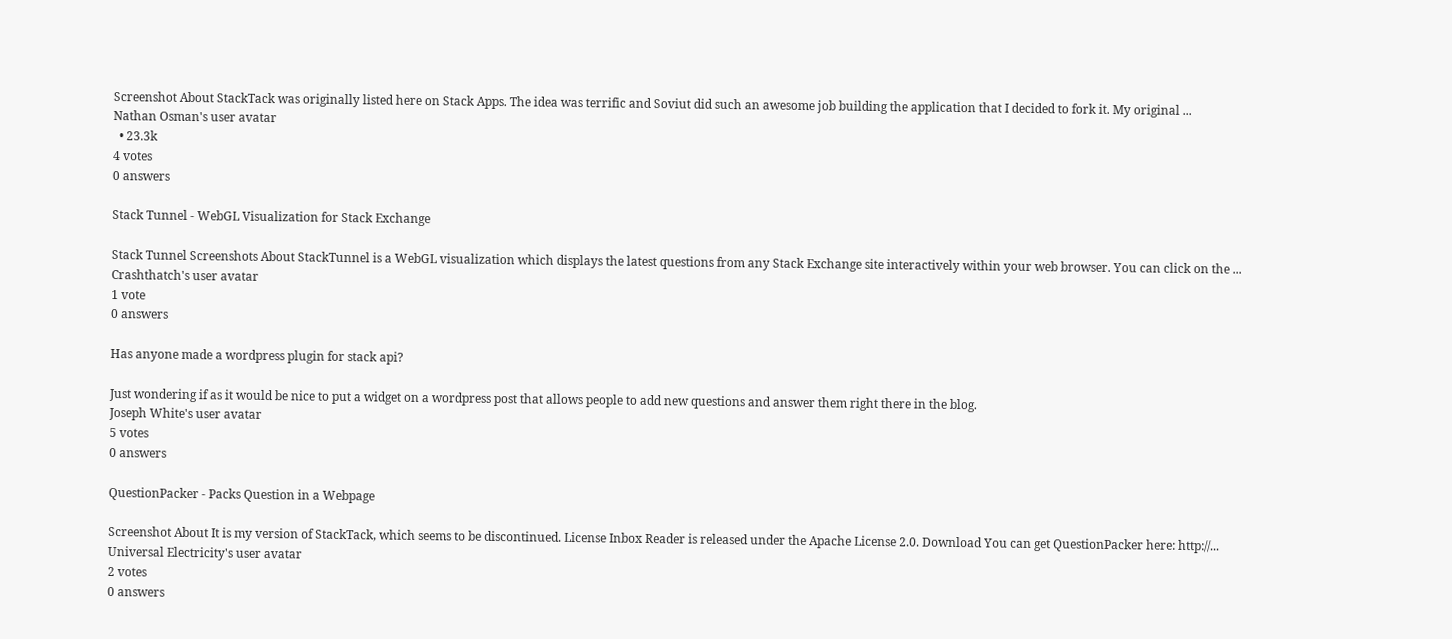Screenshot About StackTack was originally listed here on Stack Apps. The idea was terrific and Soviut did such an awesome job building the application that I decided to fork it. My original ...
Nathan Osman's user avatar
  • 23.3k
4 votes
0 answers

Stack Tunnel - WebGL Visualization for Stack Exchange

Stack Tunnel Screenshots About StackTunnel is a WebGL visualization which displays the latest questions from any Stack Exchange site interactively within your web browser. You can click on the ...
Crashthatch's user avatar
1 vote
0 answers

Has anyone made a wordpress plugin for stack api?

Just wondering if as it would be nice to put a widget on a wordpress post that allows people to add new questions and answer them right there in the blog.
Joseph White's user avatar
5 votes
0 answers

QuestionPacker - Packs Question in a Webpage

Screenshot About It is my version of StackTack, which seems to be discontinued. License Inbox Reader is released under the Apache License 2.0. Download You can get QuestionPacker here: http://...
Universal Electricity's user avatar
2 votes
0 answers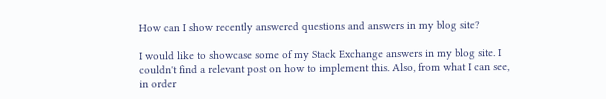How can I show recently answered questions and answers in my blog site?

I would like to showcase some of my Stack Exchange answers in my blog site. I couldn't find a relevant post on how to implement this. Also, from what I can see, in order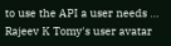to use the API a user needs ...
Rajeev K Tomy's user avatar